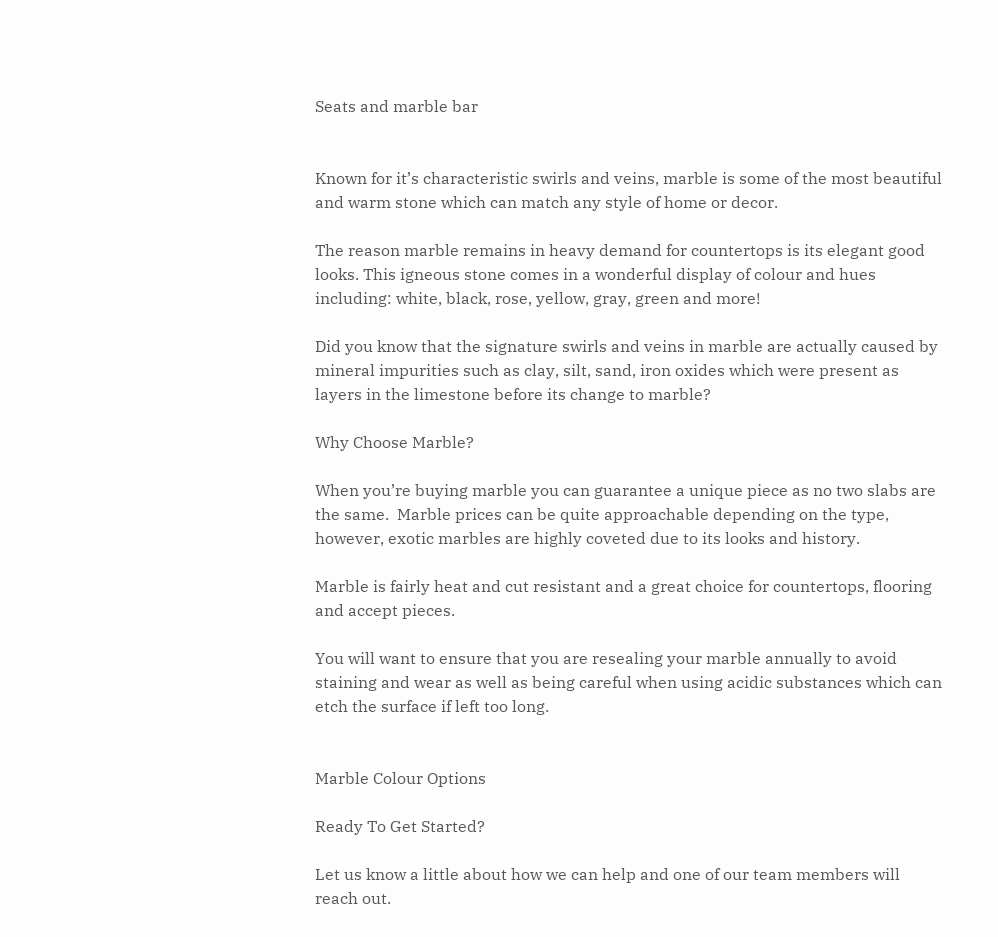Seats and marble bar


Known for it’s characteristic swirls and veins, marble is some of the most beautiful and warm stone which can match any style of home or decor.

The reason marble remains in heavy demand for countertops is its elegant good looks. This igneous stone comes in a wonderful display of colour and hues including: white, black, rose, yellow, gray, green and more!

Did you know that the signature swirls and veins in marble are actually caused by mineral impurities such as clay, silt, sand, iron oxides which were present as layers in the limestone before its change to marble?

Why Choose Marble?

When you’re buying marble you can guarantee a unique piece as no two slabs are the same.  Marble prices can be quite approachable depending on the type, however, exotic marbles are highly coveted due to its looks and history.

Marble is fairly heat and cut resistant and a great choice for countertops, flooring and accept pieces.

You will want to ensure that you are resealing your marble annually to avoid staining and wear as well as being careful when using acidic substances which can etch the surface if left too long.


Marble Colour Options

Ready To Get Started?

Let us know a little about how we can help and one of our team members will reach out.